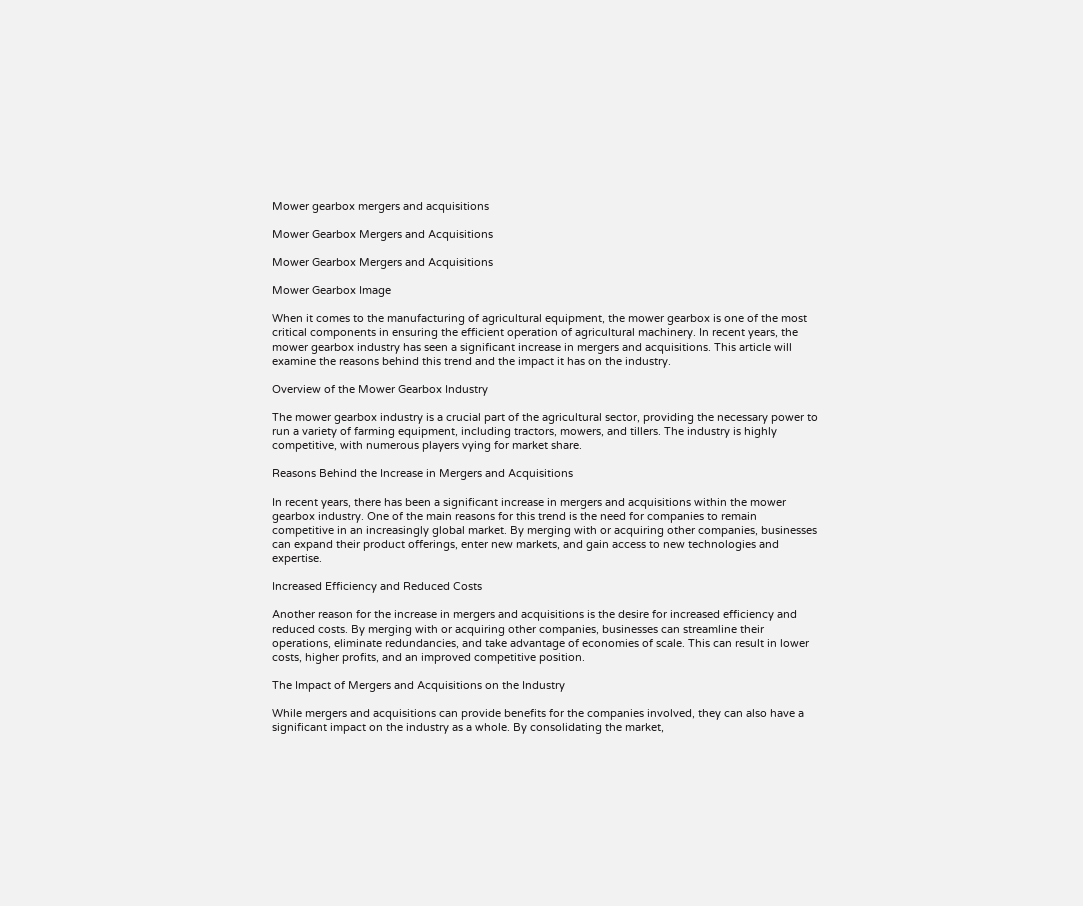Mower gearbox mergers and acquisitions

Mower Gearbox Mergers and Acquisitions

Mower Gearbox Mergers and Acquisitions

Mower Gearbox Image

When it comes to the manufacturing of agricultural equipment, the mower gearbox is one of the most critical components in ensuring the efficient operation of agricultural machinery. In recent years, the mower gearbox industry has seen a significant increase in mergers and acquisitions. This article will examine the reasons behind this trend and the impact it has on the industry.

Overview of the Mower Gearbox Industry

The mower gearbox industry is a crucial part of the agricultural sector, providing the necessary power to run a variety of farming equipment, including tractors, mowers, and tillers. The industry is highly competitive, with numerous players vying for market share.

Reasons Behind the Increase in Mergers and Acquisitions

In recent years, there has been a significant increase in mergers and acquisitions within the mower gearbox industry. One of the main reasons for this trend is the need for companies to remain competitive in an increasingly global market. By merging with or acquiring other companies, businesses can expand their product offerings, enter new markets, and gain access to new technologies and expertise.

Increased Efficiency and Reduced Costs

Another reason for the increase in mergers and acquisitions is the desire for increased efficiency and reduced costs. By merging with or acquiring other companies, businesses can streamline their operations, eliminate redundancies, and take advantage of economies of scale. This can result in lower costs, higher profits, and an improved competitive position.

The Impact of Mergers and Acquisitions on the Industry

While mergers and acquisitions can provide benefits for the companies involved, they can also have a significant impact on the industry as a whole. By consolidating the market,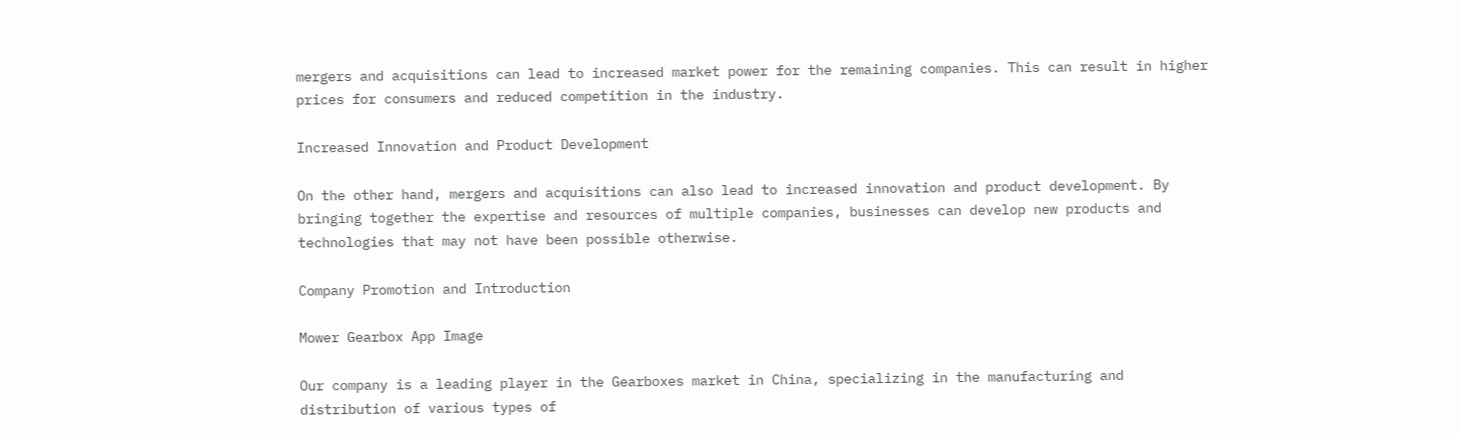mergers and acquisitions can lead to increased market power for the remaining companies. This can result in higher prices for consumers and reduced competition in the industry.

Increased Innovation and Product Development

On the other hand, mergers and acquisitions can also lead to increased innovation and product development. By bringing together the expertise and resources of multiple companies, businesses can develop new products and technologies that may not have been possible otherwise.

Company Promotion and Introduction

Mower Gearbox App Image

Our company is a leading player in the Gearboxes market in China, specializing in the manufacturing and distribution of various types of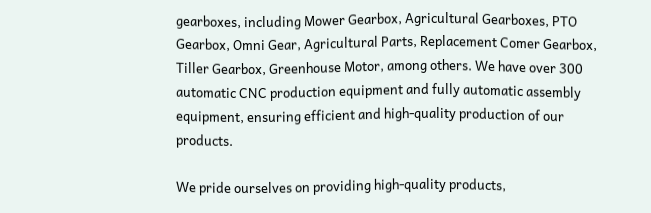gearboxes, including Mower Gearbox, Agricultural Gearboxes, PTO Gearbox, Omni Gear, Agricultural Parts, Replacement Comer Gearbox, Tiller Gearbox, Greenhouse Motor, among others. We have over 300 automatic CNC production equipment and fully automatic assembly equipment, ensuring efficient and high-quality production of our products.

We pride ourselves on providing high-quality products,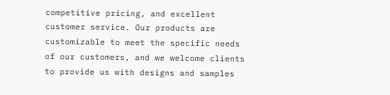competitive pricing, and excellent customer service. Our products are customizable to meet the specific needs of our customers, and we welcome clients to provide us with designs and samples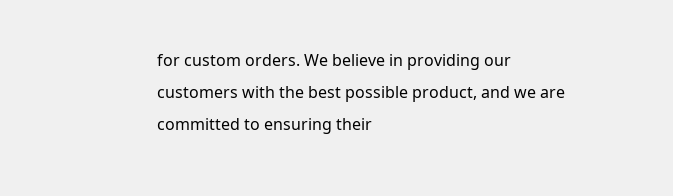for custom orders. We believe in providing our customers with the best possible product, and we are committed to ensuring their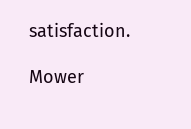satisfaction.

Mower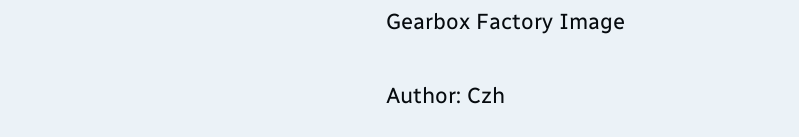Gearbox Factory Image

Author: Czh